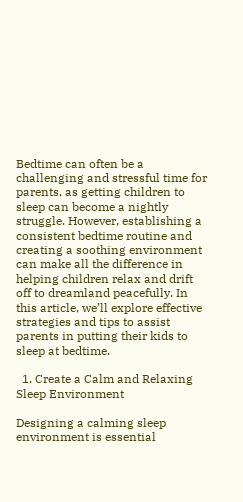Bedtime can often be a challenging and stressful time for parents, as getting children to sleep can become a nightly struggle. However, establishing a consistent bedtime routine and creating a soothing environment can make all the difference in helping children relax and drift off to dreamland peacefully. In this article, we’ll explore effective strategies and tips to assist parents in putting their kids to sleep at bedtime.

  1. Create a Calm and Relaxing Sleep Environment

Designing a calming sleep environment is essential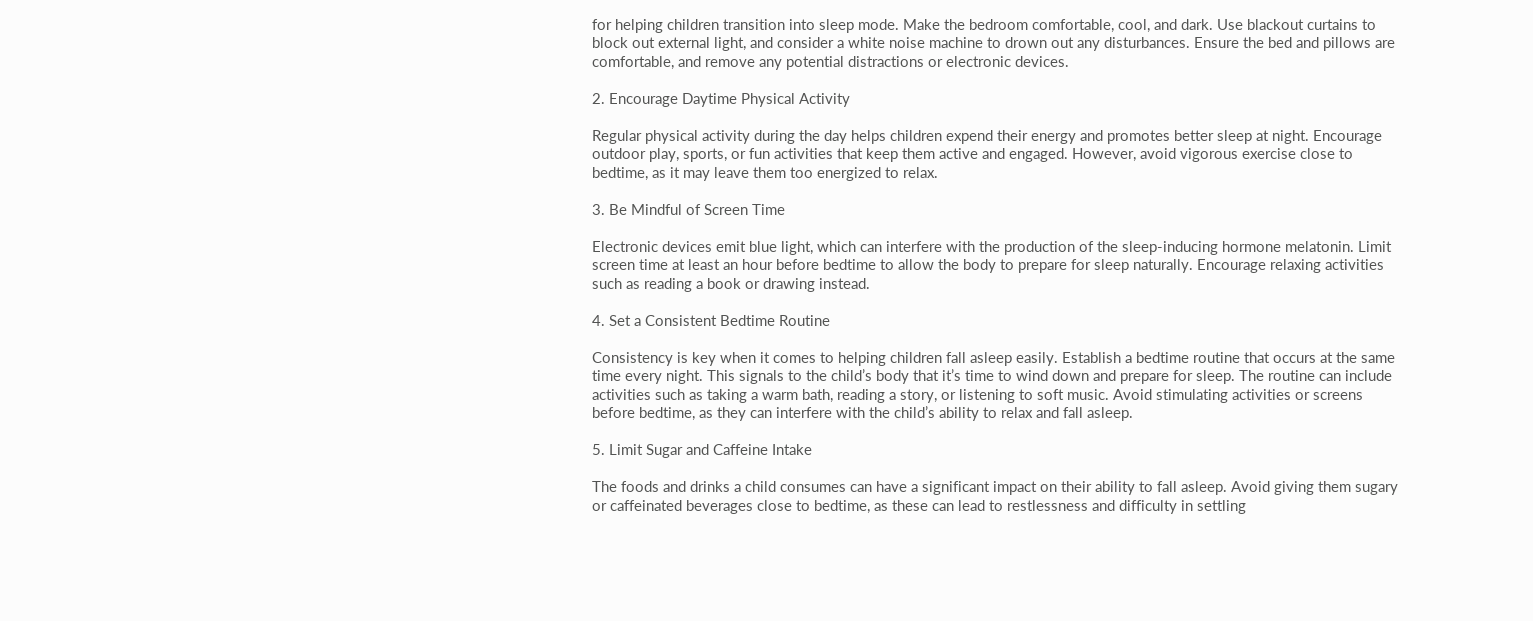for helping children transition into sleep mode. Make the bedroom comfortable, cool, and dark. Use blackout curtains to block out external light, and consider a white noise machine to drown out any disturbances. Ensure the bed and pillows are comfortable, and remove any potential distractions or electronic devices.

2. Encourage Daytime Physical Activity

Regular physical activity during the day helps children expend their energy and promotes better sleep at night. Encourage outdoor play, sports, or fun activities that keep them active and engaged. However, avoid vigorous exercise close to bedtime, as it may leave them too energized to relax.

3. Be Mindful of Screen Time

Electronic devices emit blue light, which can interfere with the production of the sleep-inducing hormone melatonin. Limit screen time at least an hour before bedtime to allow the body to prepare for sleep naturally. Encourage relaxing activities such as reading a book or drawing instead.

4. Set a Consistent Bedtime Routine

Consistency is key when it comes to helping children fall asleep easily. Establish a bedtime routine that occurs at the same time every night. This signals to the child’s body that it’s time to wind down and prepare for sleep. The routine can include activities such as taking a warm bath, reading a story, or listening to soft music. Avoid stimulating activities or screens before bedtime, as they can interfere with the child’s ability to relax and fall asleep.

5. Limit Sugar and Caffeine Intake

The foods and drinks a child consumes can have a significant impact on their ability to fall asleep. Avoid giving them sugary or caffeinated beverages close to bedtime, as these can lead to restlessness and difficulty in settling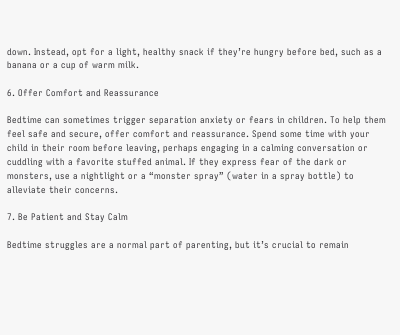down. Instead, opt for a light, healthy snack if they’re hungry before bed, such as a banana or a cup of warm milk.

6. Offer Comfort and Reassurance

Bedtime can sometimes trigger separation anxiety or fears in children. To help them feel safe and secure, offer comfort and reassurance. Spend some time with your child in their room before leaving, perhaps engaging in a calming conversation or cuddling with a favorite stuffed animal. If they express fear of the dark or monsters, use a nightlight or a “monster spray” (water in a spray bottle) to alleviate their concerns.

7. Be Patient and Stay Calm

Bedtime struggles are a normal part of parenting, but it’s crucial to remain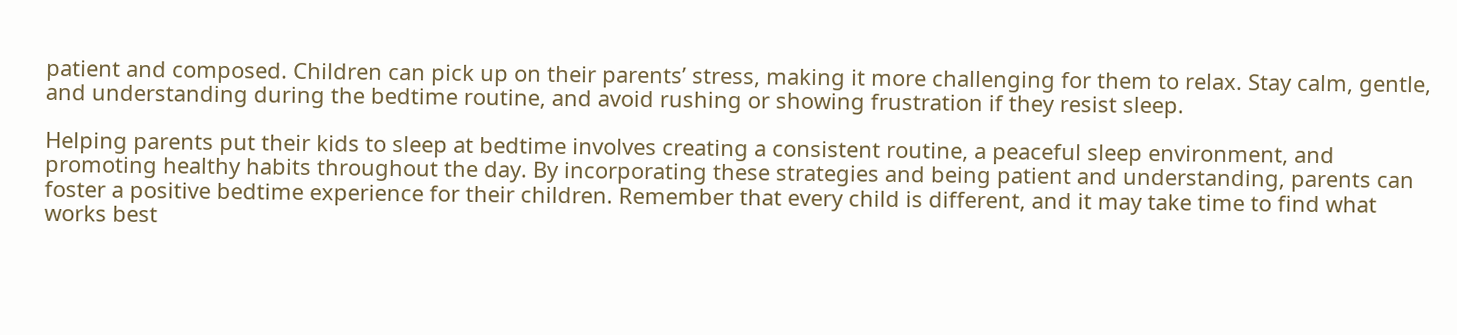patient and composed. Children can pick up on their parents’ stress, making it more challenging for them to relax. Stay calm, gentle, and understanding during the bedtime routine, and avoid rushing or showing frustration if they resist sleep.

Helping parents put their kids to sleep at bedtime involves creating a consistent routine, a peaceful sleep environment, and promoting healthy habits throughout the day. By incorporating these strategies and being patient and understanding, parents can foster a positive bedtime experience for their children. Remember that every child is different, and it may take time to find what works best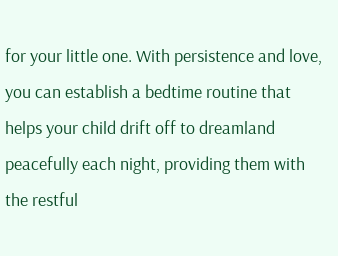for your little one. With persistence and love, you can establish a bedtime routine that helps your child drift off to dreamland peacefully each night, providing them with the restful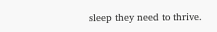sleep they need to thrive.